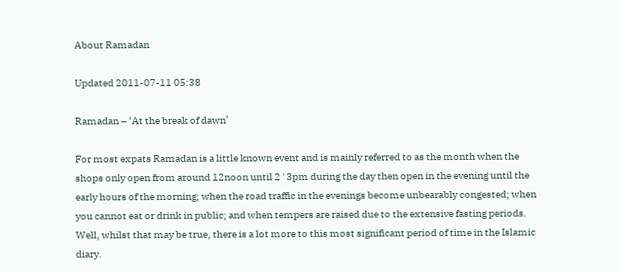About Ramadan

Updated 2011-07-11 05:38

Ramadan – ‘At the break of dawn’

For most expats Ramadan is a little known event and is mainly referred to as the month when the shops only open from around 12noon until 2 ' 3pm during the day then open in the evening until the early hours of the morning; when the road traffic in the evenings become unbearably congested; when you cannot eat or drink in public; and when tempers are raised due to the extensive fasting periods. Well, whilst that may be true, there is a lot more to this most significant period of time in the Islamic diary.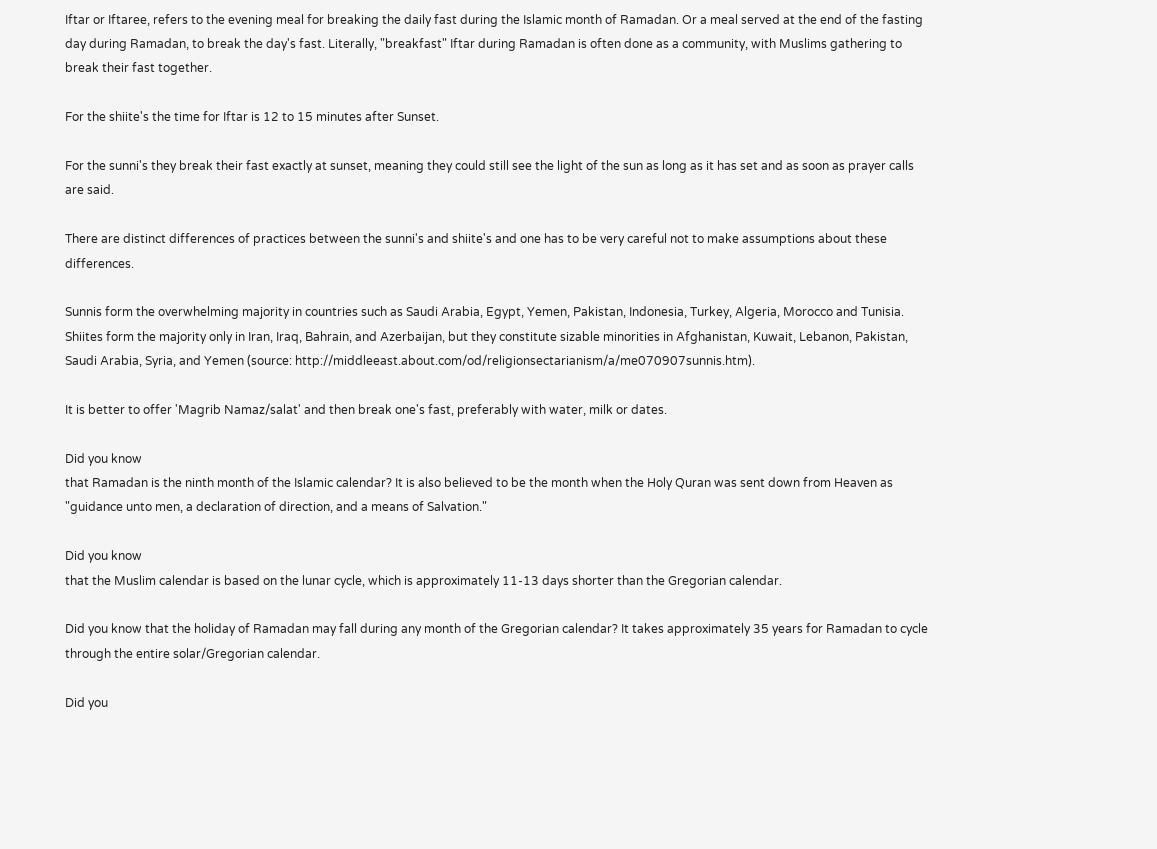Iftar or Iftaree, refers to the evening meal for breaking the daily fast during the Islamic month of Ramadan. Or a meal served at the end of the fasting day during Ramadan, to break the day's fast. Literally, "breakfast" Iftar during Ramadan is often done as a community, with Muslims gathering to break their fast together.

For the shiite's the time for Iftar is 12 to 15 minutes after Sunset.

For the sunni's they break their fast exactly at sunset, meaning they could still see the light of the sun as long as it has set and as soon as prayer calls are said.

There are distinct differences of practices between the sunni's and shiite's and one has to be very careful not to make assumptions about these differences.

Sunnis form the overwhelming majority in countries such as Saudi Arabia, Egypt, Yemen, Pakistan, Indonesia, Turkey, Algeria, Morocco and Tunisia. Shiites form the majority only in Iran, Iraq, Bahrain, and Azerbaijan, but they constitute sizable minorities in Afghanistan, Kuwait, Lebanon, Pakistan, Saudi Arabia, Syria, and Yemen (source: http://middleeast.about.com/od/religionsectarianism/a/me070907sunnis.htm).

It is better to offer 'Magrib Namaz/salat' and then break one's fast, preferably with water, milk or dates.

Did you know
that Ramadan is the ninth month of the Islamic calendar? It is also believed to be the month when the Holy Quran was sent down from Heaven as "guidance unto men, a declaration of direction, and a means of Salvation."

Did you know
that the Muslim calendar is based on the lunar cycle, which is approximately 11-13 days shorter than the Gregorian calendar.

Did you know that the holiday of Ramadan may fall during any month of the Gregorian calendar? It takes approximately 35 years for Ramadan to cycle through the entire solar/Gregorian calendar.

Did you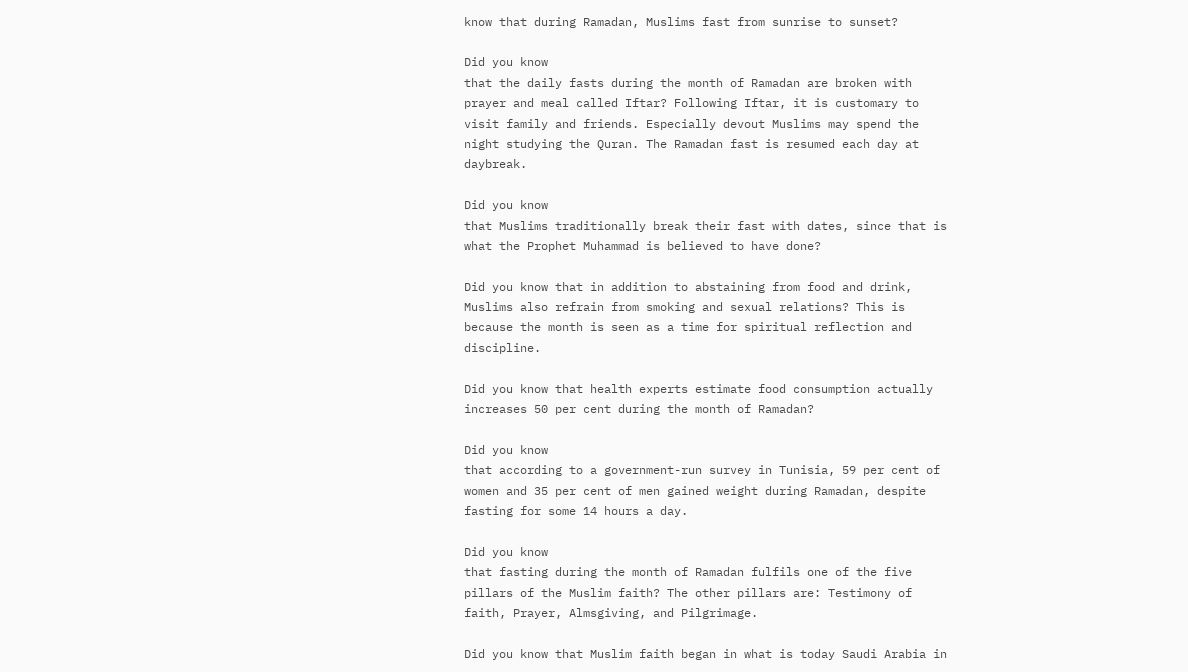know that during Ramadan, Muslims fast from sunrise to sunset?

Did you know
that the daily fasts during the month of Ramadan are broken with prayer and meal called Iftar? Following Iftar, it is customary to visit family and friends. Especially devout Muslims may spend the night studying the Quran. The Ramadan fast is resumed each day at daybreak.

Did you know
that Muslims traditionally break their fast with dates, since that is what the Prophet Muhammad is believed to have done?

Did you know that in addition to abstaining from food and drink, Muslims also refrain from smoking and sexual relations? This is because the month is seen as a time for spiritual reflection and discipline.

Did you know that health experts estimate food consumption actually increases 50 per cent during the month of Ramadan?

Did you know
that according to a government-run survey in Tunisia, 59 per cent of women and 35 per cent of men gained weight during Ramadan, despite fasting for some 14 hours a day.

Did you know
that fasting during the month of Ramadan fulfils one of the five pillars of the Muslim faith? The other pillars are: Testimony of faith, Prayer, Almsgiving, and Pilgrimage.

Did you know that Muslim faith began in what is today Saudi Arabia in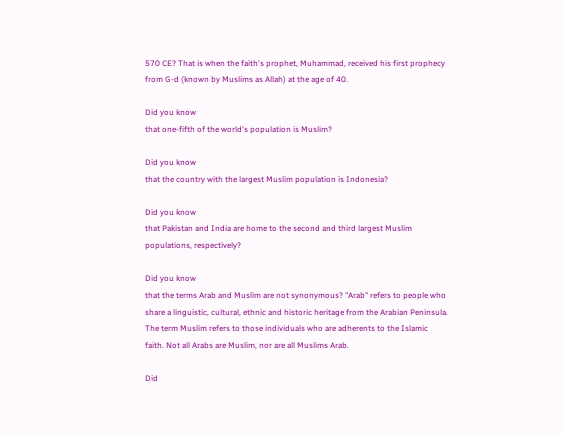570 CE? That is when the faith's prophet, Muhammad, received his first prophecy from G-d (known by Muslims as Allah) at the age of 40.

Did you know
that one-fifth of the world's population is Muslim?

Did you know
that the country with the largest Muslim population is Indonesia?

Did you know
that Pakistan and India are home to the second and third largest Muslim populations, respectively?

Did you know
that the terms Arab and Muslim are not synonymous? "Arab" refers to people who share a linguistic, cultural, ethnic and historic heritage from the Arabian Peninsula. The term Muslim refers to those individuals who are adherents to the Islamic faith. Not all Arabs are Muslim, nor are all Muslims Arab.

Did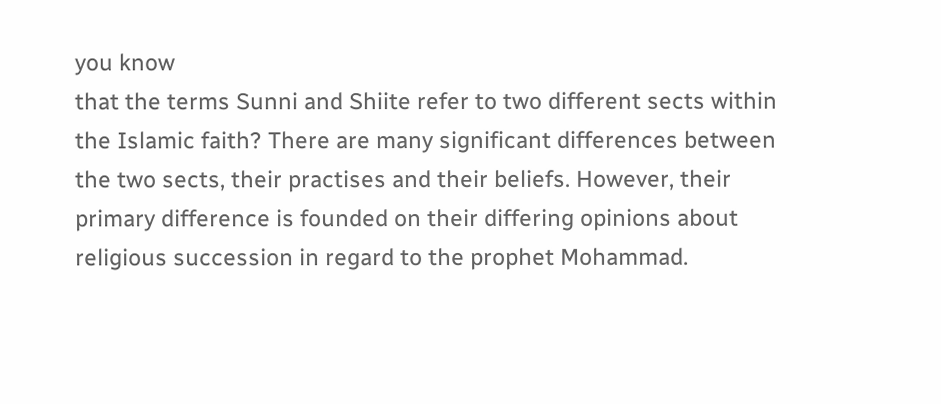you know
that the terms Sunni and Shiite refer to two different sects within the Islamic faith? There are many significant differences between the two sects, their practises and their beliefs. However, their primary difference is founded on their differing opinions about religious succession in regard to the prophet Mohammad.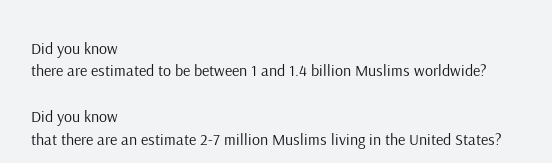Did you know
there are estimated to be between 1 and 1.4 billion Muslims worldwide?

Did you know
that there are an estimate 2-7 million Muslims living in the United States?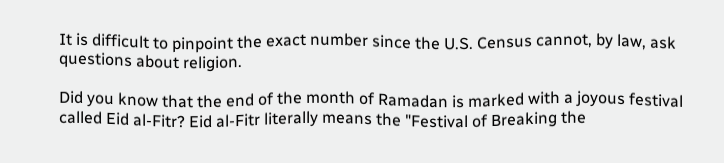It is difficult to pinpoint the exact number since the U.S. Census cannot, by law, ask questions about religion.

Did you know that the end of the month of Ramadan is marked with a joyous festival called Eid al-Fitr? Eid al-Fitr literally means the "Festival of Breaking the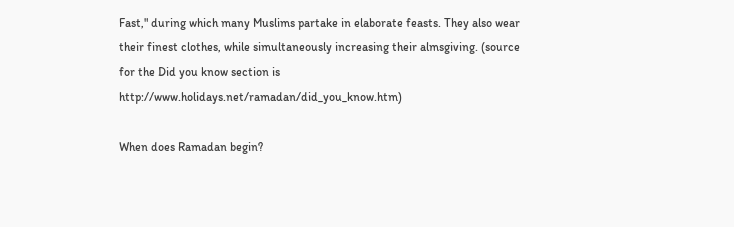Fast," during which many Muslims partake in elaborate feasts. They also wear their finest clothes, while simultaneously increasing their almsgiving. (source for the Did you know section is http://www.holidays.net/ramadan/did_you_know.htm)

When does Ramadan begin?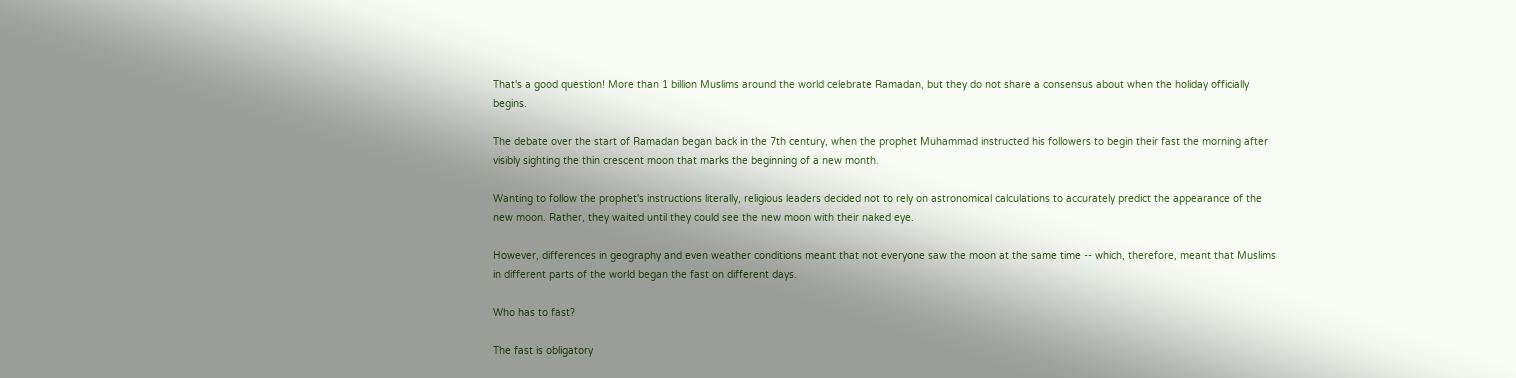That's a good question! More than 1 billion Muslims around the world celebrate Ramadan, but they do not share a consensus about when the holiday officially begins.

The debate over the start of Ramadan began back in the 7th century, when the prophet Muhammad instructed his followers to begin their fast the morning after visibly sighting the thin crescent moon that marks the beginning of a new month.

Wanting to follow the prophet's instructions literally, religious leaders decided not to rely on astronomical calculations to accurately predict the appearance of the new moon. Rather, they waited until they could see the new moon with their naked eye.

However, differences in geography and even weather conditions meant that not everyone saw the moon at the same time -- which, therefore, meant that Muslims in different parts of the world began the fast on different days.

Who has to fast?

The fast is obligatory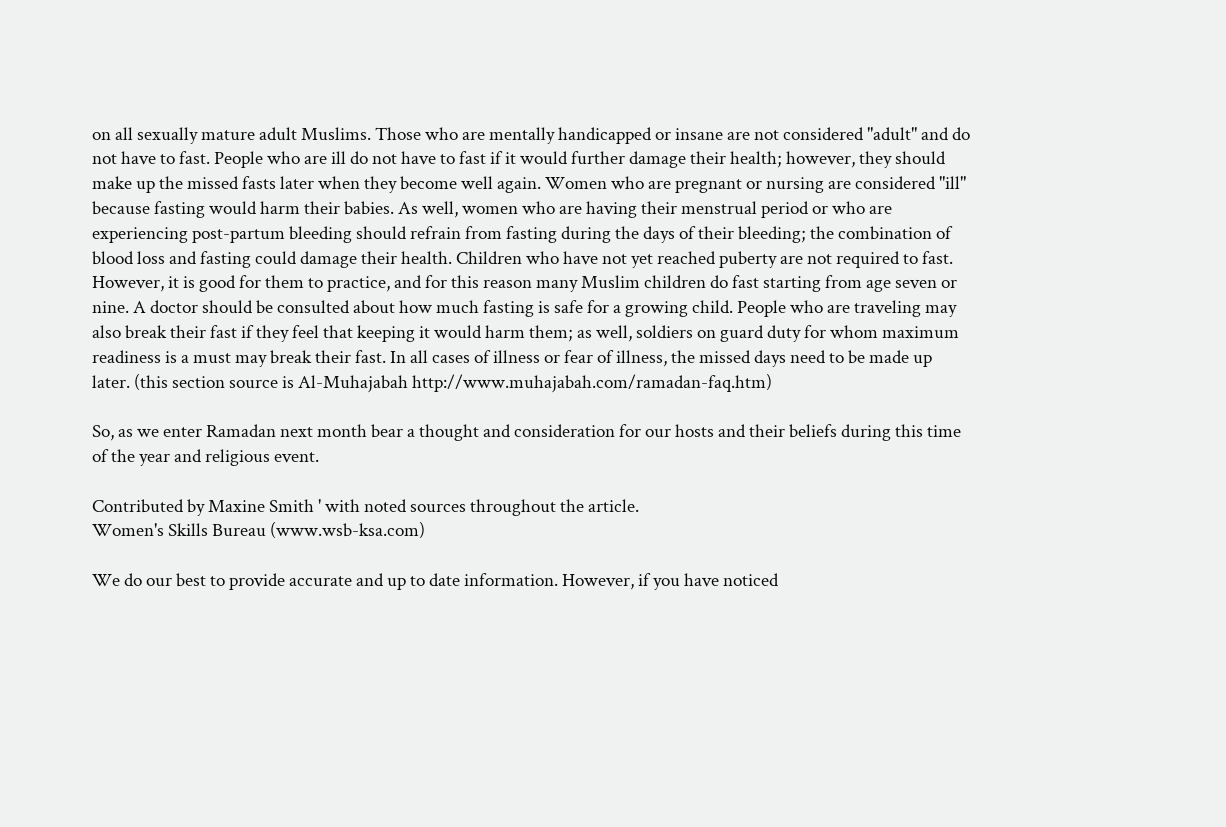on all sexually mature adult Muslims. Those who are mentally handicapped or insane are not considered "adult" and do not have to fast. People who are ill do not have to fast if it would further damage their health; however, they should make up the missed fasts later when they become well again. Women who are pregnant or nursing are considered "ill" because fasting would harm their babies. As well, women who are having their menstrual period or who are experiencing post-partum bleeding should refrain from fasting during the days of their bleeding; the combination of blood loss and fasting could damage their health. Children who have not yet reached puberty are not required to fast. However, it is good for them to practice, and for this reason many Muslim children do fast starting from age seven or nine. A doctor should be consulted about how much fasting is safe for a growing child. People who are traveling may also break their fast if they feel that keeping it would harm them; as well, soldiers on guard duty for whom maximum readiness is a must may break their fast. In all cases of illness or fear of illness, the missed days need to be made up later. (this section source is Al-Muhajabah http://www.muhajabah.com/ramadan-faq.htm)

So, as we enter Ramadan next month bear a thought and consideration for our hosts and their beliefs during this time of the year and religious event.

Contributed by Maxine Smith ' with noted sources throughout the article.
Women's Skills Bureau (www.wsb-ksa.com)

We do our best to provide accurate and up to date information. However, if you have noticed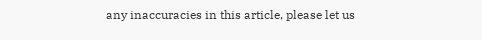any inaccuracies in this article, please let us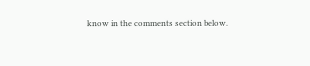know in the comments section below.